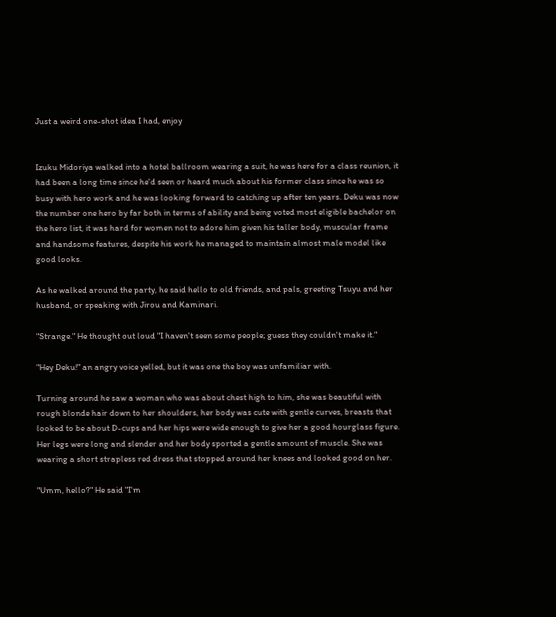Just a weird one-shot idea I had, enjoy


Izuku Midoriya walked into a hotel ballroom wearing a suit, he was here for a class reunion, it had been a long time since he'd seen or heard much about his former class since he was so busy with hero work and he was looking forward to catching up after ten years. Deku was now the number one hero by far both in terms of ability and being voted most eligible bachelor on the hero list, it was hard for women not to adore him given his taller body, muscular frame and handsome features, despite his work he managed to maintain almost male model like good looks.

As he walked around the party, he said hello to old friends, and pals, greeting Tsuyu and her husband, or speaking with Jirou and Kaminari.

"Strange." He thought out loud "I haven't seen some people; guess they couldn't make it."

"Hey Deku!" an angry voice yelled, but it was one the boy was unfamiliar with.

Turning around he saw a woman who was about chest high to him, she was beautiful with rough blonde hair down to her shoulders, her body was cute with gentle curves, breasts that looked to be about D-cups and her hips were wide enough to give her a good hourglass figure. Her legs were long and slender and her body sported a gentle amount of muscle. She was wearing a short strapless red dress that stopped around her knees and looked good on her.

"Umm, hello?" He said "I'm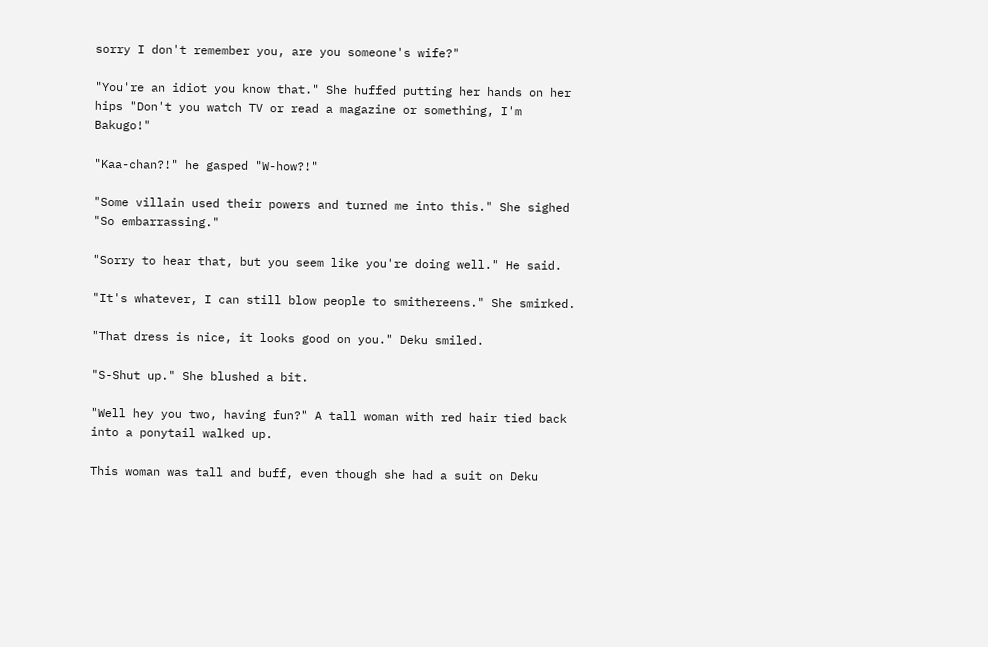sorry I don't remember you, are you someone's wife?"

"You're an idiot you know that." She huffed putting her hands on her hips "Don't you watch TV or read a magazine or something, I'm Bakugo!"

"Kaa-chan?!" he gasped "W-how?!"

"Some villain used their powers and turned me into this." She sighed "So embarrassing."

"Sorry to hear that, but you seem like you're doing well." He said.

"It's whatever, I can still blow people to smithereens." She smirked.

"That dress is nice, it looks good on you." Deku smiled.

"S-Shut up." She blushed a bit.

"Well hey you two, having fun?" A tall woman with red hair tied back into a ponytail walked up.

This woman was tall and buff, even though she had a suit on Deku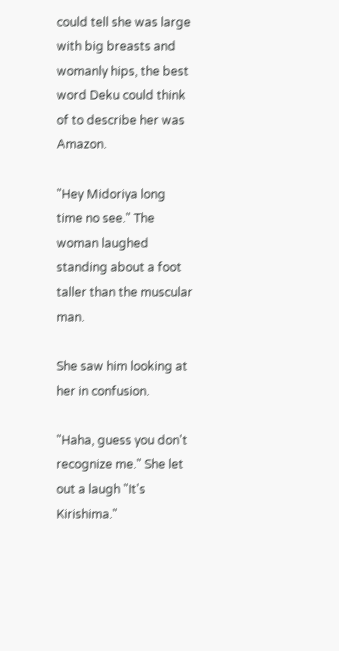could tell she was large with big breasts and womanly hips, the best word Deku could think of to describe her was Amazon.

"Hey Midoriya long time no see." The woman laughed standing about a foot taller than the muscular man.

She saw him looking at her in confusion.

"Haha, guess you don't recognize me." She let out a laugh "It's Kirishima."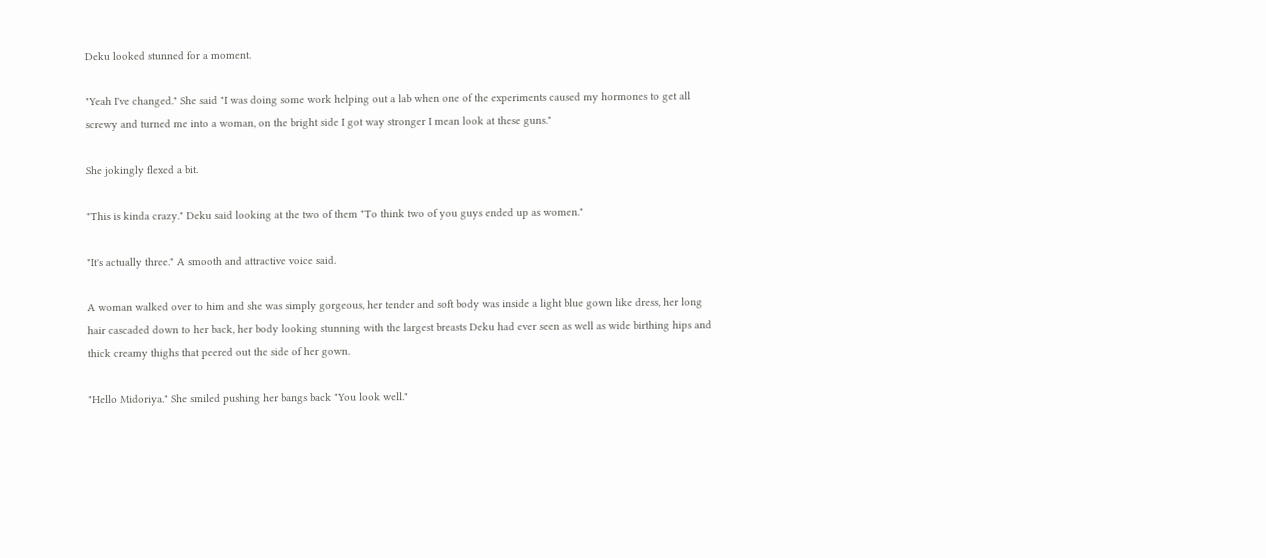Deku looked stunned for a moment.

"Yeah I've changed." She said "I was doing some work helping out a lab when one of the experiments caused my hormones to get all screwy and turned me into a woman, on the bright side I got way stronger I mean look at these guns."

She jokingly flexed a bit.

"This is kinda crazy." Deku said looking at the two of them "To think two of you guys ended up as women."

"It's actually three." A smooth and attractive voice said.

A woman walked over to him and she was simply gorgeous, her tender and soft body was inside a light blue gown like dress, her long hair cascaded down to her back, her body looking stunning with the largest breasts Deku had ever seen as well as wide birthing hips and thick creamy thighs that peered out the side of her gown.

"Hello Midoriya." She smiled pushing her bangs back "You look well."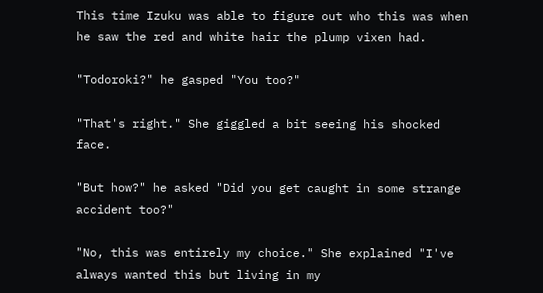This time Izuku was able to figure out who this was when he saw the red and white hair the plump vixen had.

"Todoroki?" he gasped "You too?"

"That's right." She giggled a bit seeing his shocked face.

"But how?" he asked "Did you get caught in some strange accident too?"

"No, this was entirely my choice." She explained "I've always wanted this but living in my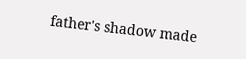father's shadow made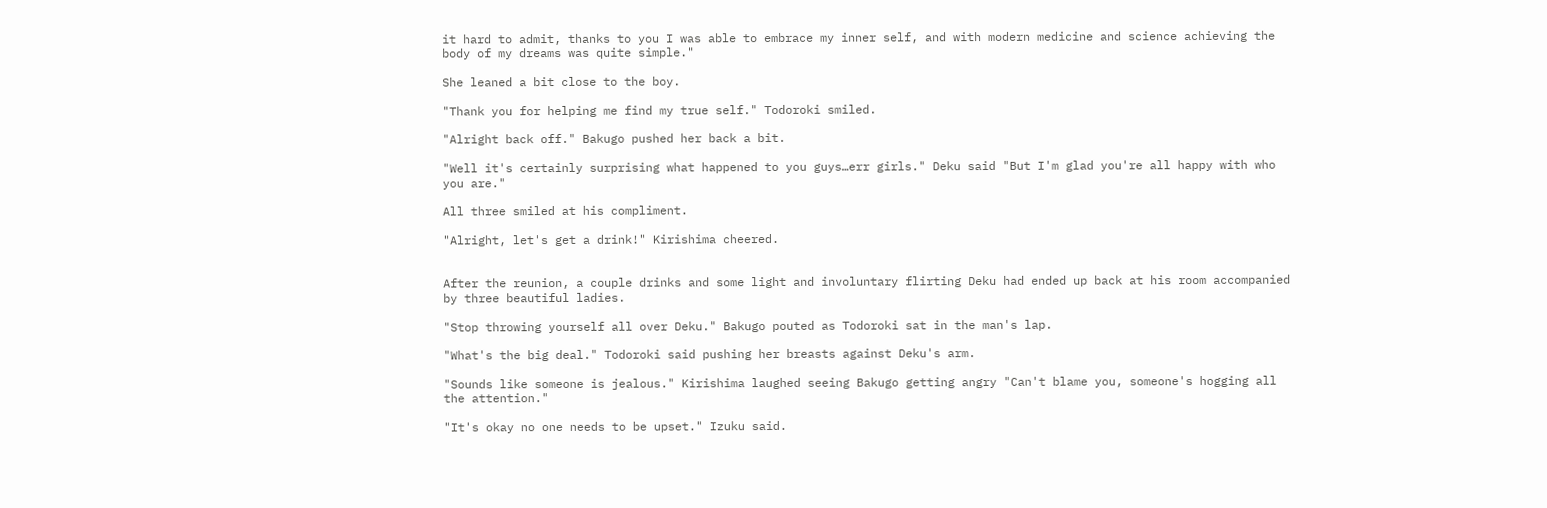it hard to admit, thanks to you I was able to embrace my inner self, and with modern medicine and science achieving the body of my dreams was quite simple."

She leaned a bit close to the boy.

"Thank you for helping me find my true self." Todoroki smiled.

"Alright back off." Bakugo pushed her back a bit.

"Well it's certainly surprising what happened to you guys…err girls." Deku said "But I'm glad you're all happy with who you are."

All three smiled at his compliment.

"Alright, let's get a drink!" Kirishima cheered.


After the reunion, a couple drinks and some light and involuntary flirting Deku had ended up back at his room accompanied by three beautiful ladies.

"Stop throwing yourself all over Deku." Bakugo pouted as Todoroki sat in the man's lap.

"What's the big deal." Todoroki said pushing her breasts against Deku's arm.

"Sounds like someone is jealous." Kirishima laughed seeing Bakugo getting angry "Can't blame you, someone's hogging all the attention."

"It's okay no one needs to be upset." Izuku said.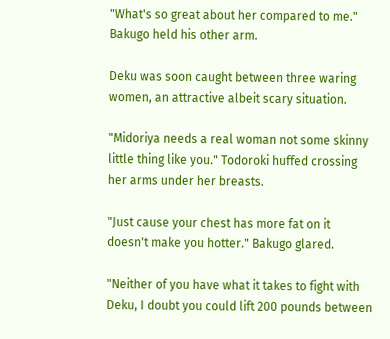"What's so great about her compared to me." Bakugo held his other arm.

Deku was soon caught between three waring women, an attractive albeit scary situation.

"Midoriya needs a real woman not some skinny little thing like you." Todoroki huffed crossing her arms under her breasts.

"Just cause your chest has more fat on it doesn't make you hotter." Bakugo glared.

"Neither of you have what it takes to fight with Deku, I doubt you could lift 200 pounds between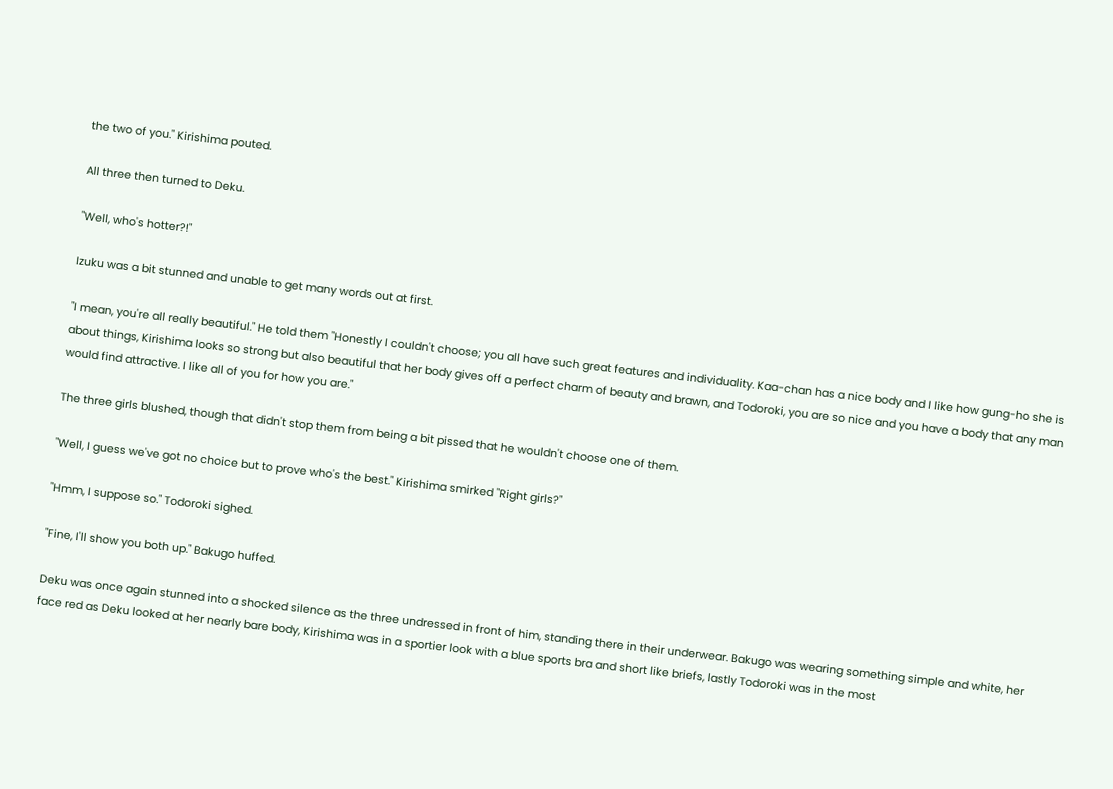the two of you." Kirishima pouted.

All three then turned to Deku.

"Well, who's hotter?!"

Izuku was a bit stunned and unable to get many words out at first.

"I mean, you're all really beautiful." He told them "Honestly I couldn't choose; you all have such great features and individuality. Kaa-chan has a nice body and I like how gung-ho she is about things, Kirishima looks so strong but also beautiful that her body gives off a perfect charm of beauty and brawn, and Todoroki, you are so nice and you have a body that any man would find attractive. I like all of you for how you are."

The three girls blushed, though that didn't stop them from being a bit pissed that he wouldn't choose one of them.

"Well, I guess we've got no choice but to prove who's the best." Kirishima smirked "Right girls?"

"Hmm, I suppose so." Todoroki sighed.

"Fine, I'll show you both up." Bakugo huffed.

Deku was once again stunned into a shocked silence as the three undressed in front of him, standing there in their underwear. Bakugo was wearing something simple and white, her face red as Deku looked at her nearly bare body, Kirishima was in a sportier look with a blue sports bra and short like briefs, lastly Todoroki was in the most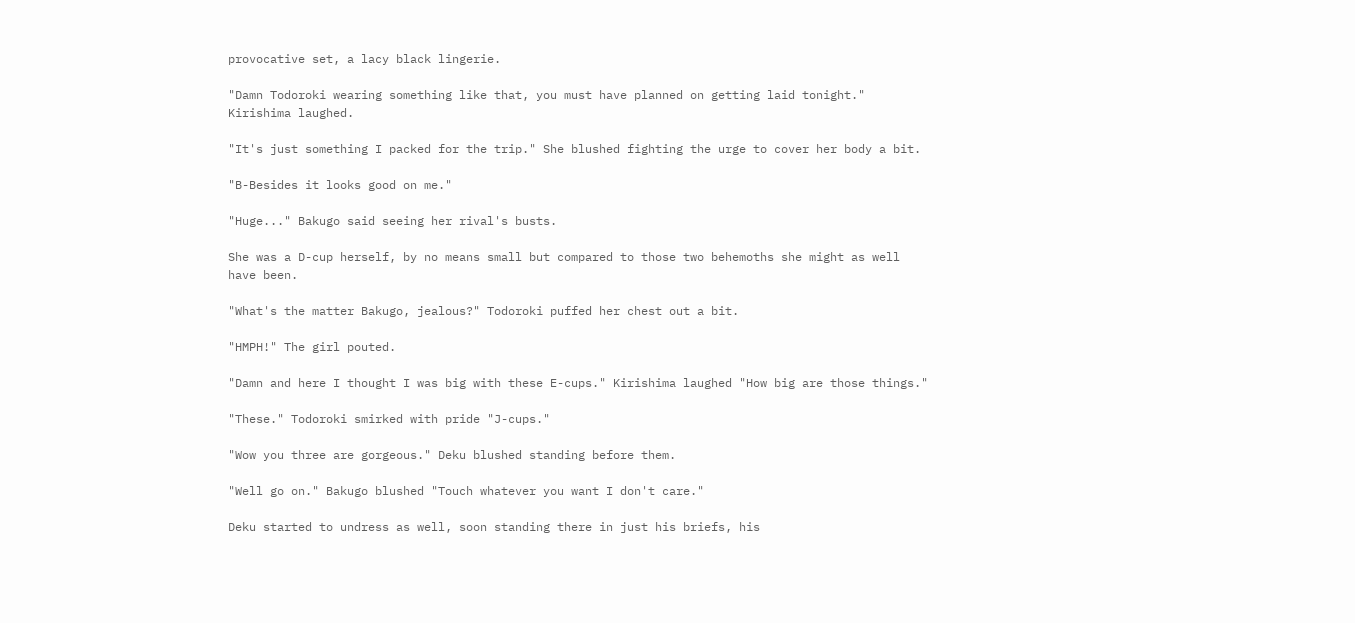provocative set, a lacy black lingerie.

"Damn Todoroki wearing something like that, you must have planned on getting laid tonight." Kirishima laughed.

"It's just something I packed for the trip." She blushed fighting the urge to cover her body a bit.

"B-Besides it looks good on me."

"Huge..." Bakugo said seeing her rival's busts.

She was a D-cup herself, by no means small but compared to those two behemoths she might as well have been.

"What's the matter Bakugo, jealous?" Todoroki puffed her chest out a bit.

"HMPH!" The girl pouted.

"Damn and here I thought I was big with these E-cups." Kirishima laughed "How big are those things."

"These." Todoroki smirked with pride "J-cups."

"Wow you three are gorgeous." Deku blushed standing before them.

"Well go on." Bakugo blushed "Touch whatever you want I don't care."

Deku started to undress as well, soon standing there in just his briefs, his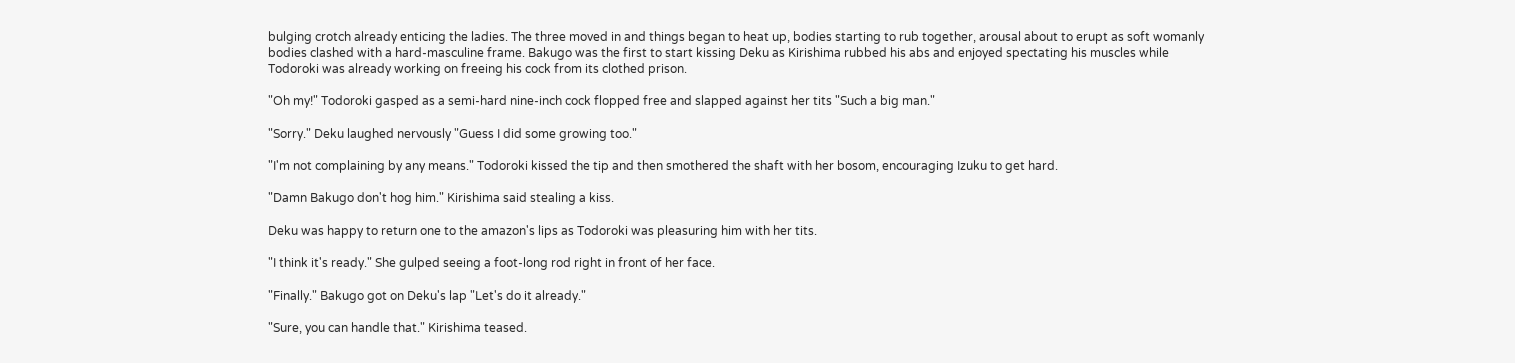bulging crotch already enticing the ladies. The three moved in and things began to heat up, bodies starting to rub together, arousal about to erupt as soft womanly bodies clashed with a hard-masculine frame. Bakugo was the first to start kissing Deku as Kirishima rubbed his abs and enjoyed spectating his muscles while Todoroki was already working on freeing his cock from its clothed prison.

"Oh my!" Todoroki gasped as a semi-hard nine-inch cock flopped free and slapped against her tits "Such a big man."

"Sorry." Deku laughed nervously "Guess I did some growing too."

"I'm not complaining by any means." Todoroki kissed the tip and then smothered the shaft with her bosom, encouraging Izuku to get hard.

"Damn Bakugo don't hog him." Kirishima said stealing a kiss.

Deku was happy to return one to the amazon's lips as Todoroki was pleasuring him with her tits.

"I think it's ready." She gulped seeing a foot-long rod right in front of her face.

"Finally." Bakugo got on Deku's lap "Let's do it already."

"Sure, you can handle that." Kirishima teased.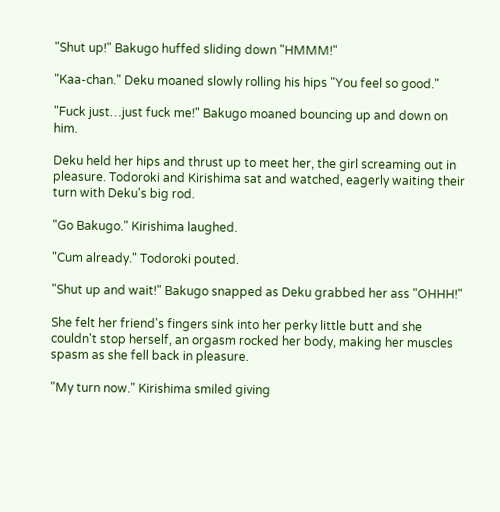"Shut up!" Bakugo huffed sliding down "HMMM!"

"Kaa-chan." Deku moaned slowly rolling his hips "You feel so good."

"Fuck just…just fuck me!" Bakugo moaned bouncing up and down on him.

Deku held her hips and thrust up to meet her, the girl screaming out in pleasure. Todoroki and Kirishima sat and watched, eagerly waiting their turn with Deku's big rod.

"Go Bakugo." Kirishima laughed.

"Cum already." Todoroki pouted.

"Shut up and wait!" Bakugo snapped as Deku grabbed her ass "OHHH!"

She felt her friend's fingers sink into her perky little butt and she couldn't stop herself, an orgasm rocked her body, making her muscles spasm as she fell back in pleasure.

"My turn now." Kirishima smiled giving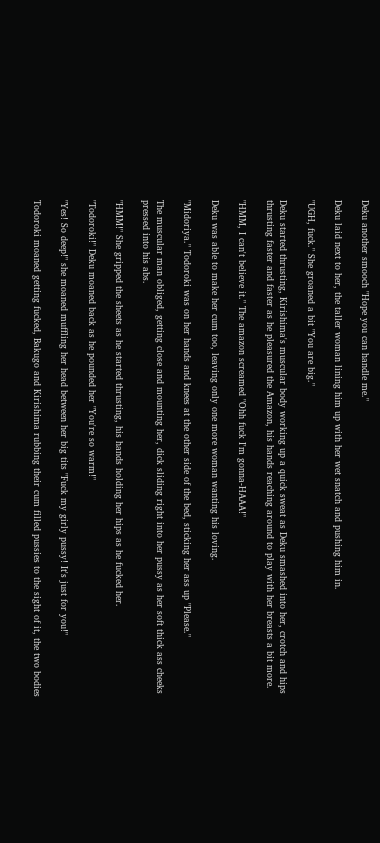Deku another smooch "Hope you can handle me."

Deku laid next to her, the taller woman lining him up with her wet snatch and pushing him in.

"UGH, fuck." She groaned a bit "You are big."

Deku started thrusting, Kirishima's muscular body working up a quick sweat as Deku smashed into her, crotch and hips thrusting faster and faster as he pleasured the Amazon, his hands reaching around to play with her breasts a bit more.

"HMM, I can't believe it." The amazon screamed "Ohh fuck I'm gonna-HAAA!"

Deku was able to make her cum too, leaving only one more woman wanting his loving.

"Midoriya." Todoroki was on her hands and knees at the other side of the bed, sticking her ass up "Please."

The muscular man obliged, getting close and mounting her, dick sliding right into her pussy as her soft thick ass cheeks pressed into his abs.

"HMM!" She gripped the sheets as he started thrusting, his hands holding her hips as he fucked her.

"Todoroki!" Deku moaned back as he pounded her "You're so warm!"

"Yes! So deep!" she moaned muffling her head between her big tits "Fuck my girly pussy! It's just for you!"

Todoroki moaned getting fucked, Bakugo and Kirishima rubbing their cum filled pussies to the sight of it, the two bodies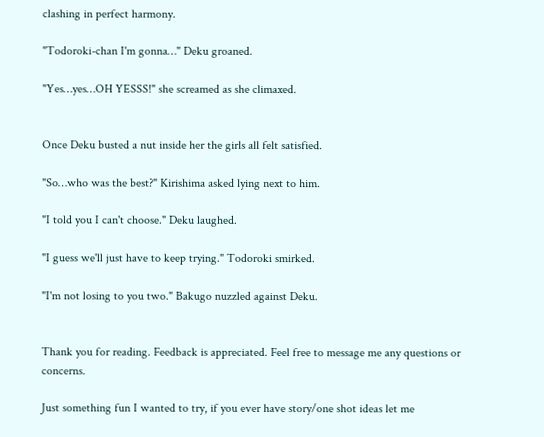clashing in perfect harmony.

"Todoroki-chan I'm gonna…" Deku groaned.

"Yes…yes…OH YESSS!" she screamed as she climaxed.


Once Deku busted a nut inside her the girls all felt satisfied.

"So…who was the best?" Kirishima asked lying next to him.

"I told you I can't choose." Deku laughed.

"I guess we'll just have to keep trying." Todoroki smirked.

"I'm not losing to you two." Bakugo nuzzled against Deku.


Thank you for reading. Feedback is appreciated. Feel free to message me any questions or concerns.

Just something fun I wanted to try, if you ever have story/one shot ideas let me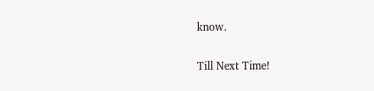know.

Till Next Time!